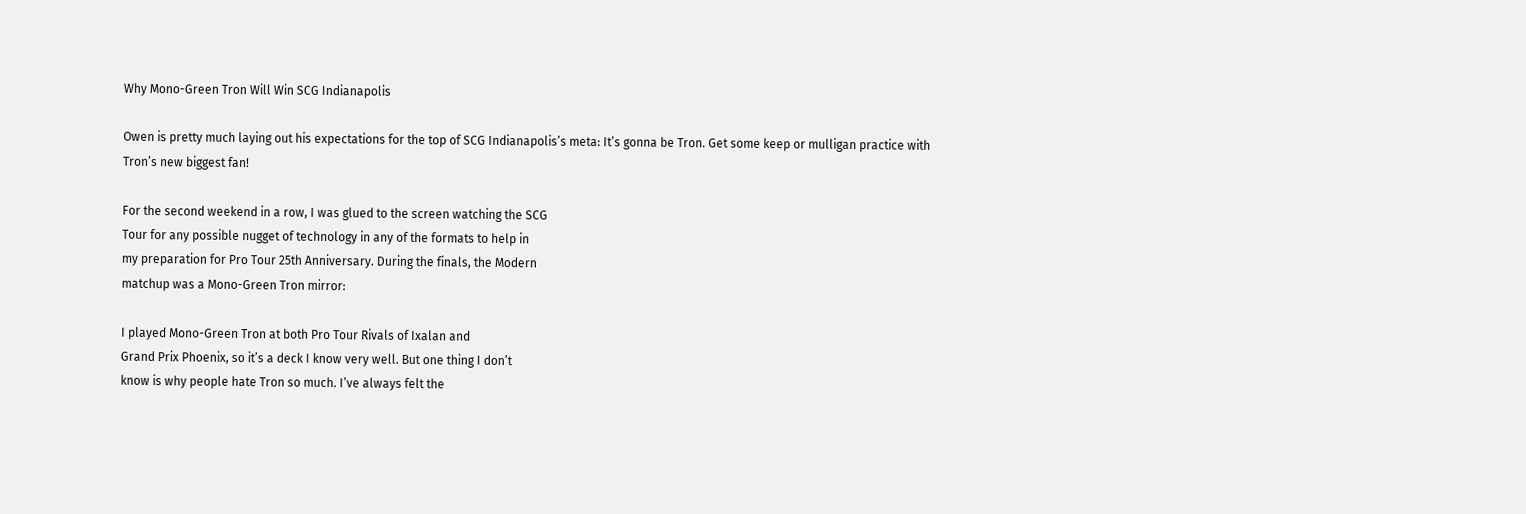Why Mono-Green Tron Will Win SCG Indianapolis

Owen is pretty much laying out his expectations for the top of SCG Indianapolis’s meta: It’s gonna be Tron. Get some keep or mulligan practice with Tron’s new biggest fan!

For the second weekend in a row, I was glued to the screen watching the SCG
Tour for any possible nugget of technology in any of the formats to help in
my preparation for Pro Tour 25th Anniversary. During the finals, the Modern
matchup was a Mono-Green Tron mirror:

I played Mono-Green Tron at both Pro Tour Rivals of Ixalan and
Grand Prix Phoenix, so it’s a deck I know very well. But one thing I don’t
know is why people hate Tron so much. I’ve always felt the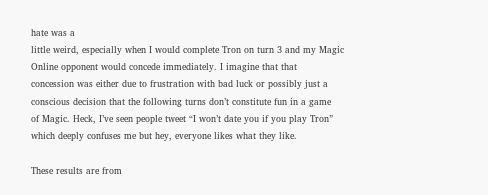hate was a
little weird, especially when I would complete Tron on turn 3 and my Magic
Online opponent would concede immediately. I imagine that that
concession was either due to frustration with bad luck or possibly just a
conscious decision that the following turns don’t constitute fun in a game
of Magic. Heck, I’ve seen people tweet “I won’t date you if you play Tron”
which deeply confuses me but hey, everyone likes what they like.

These results are from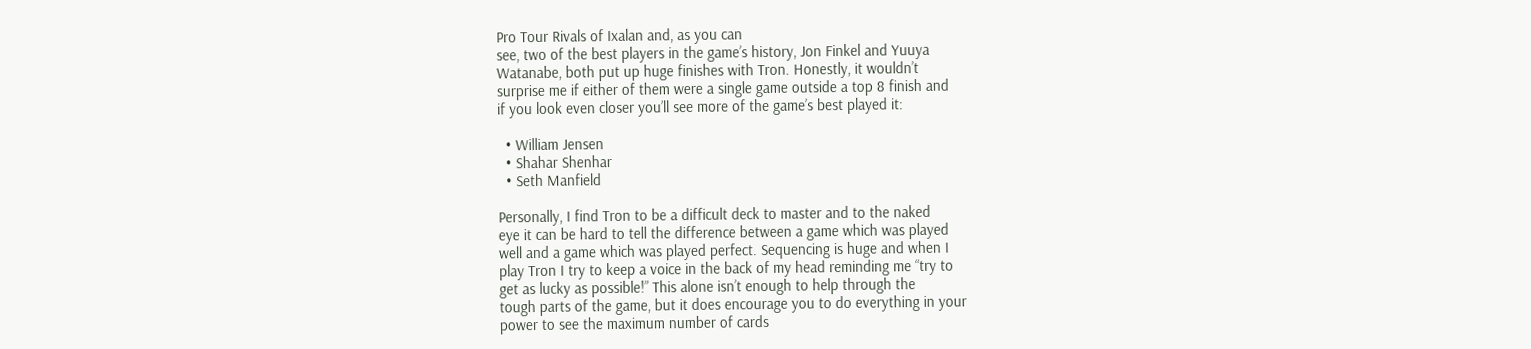Pro Tour Rivals of Ixalan and, as you can
see, two of the best players in the game’s history, Jon Finkel and Yuuya
Watanabe, both put up huge finishes with Tron. Honestly, it wouldn’t
surprise me if either of them were a single game outside a top 8 finish and
if you look even closer you’ll see more of the game’s best played it:

  • William Jensen
  • Shahar Shenhar
  • Seth Manfield

Personally, I find Tron to be a difficult deck to master and to the naked
eye it can be hard to tell the difference between a game which was played
well and a game which was played perfect. Sequencing is huge and when I
play Tron I try to keep a voice in the back of my head reminding me “try to
get as lucky as possible!” This alone isn’t enough to help through the
tough parts of the game, but it does encourage you to do everything in your
power to see the maximum number of cards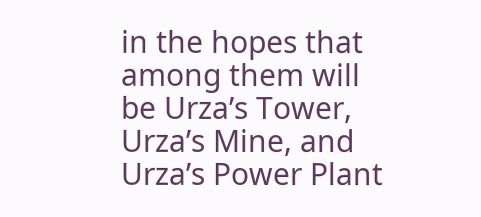in the hopes that among them will
be Urza’s Tower, Urza’s Mine, and Urza’s Power Plant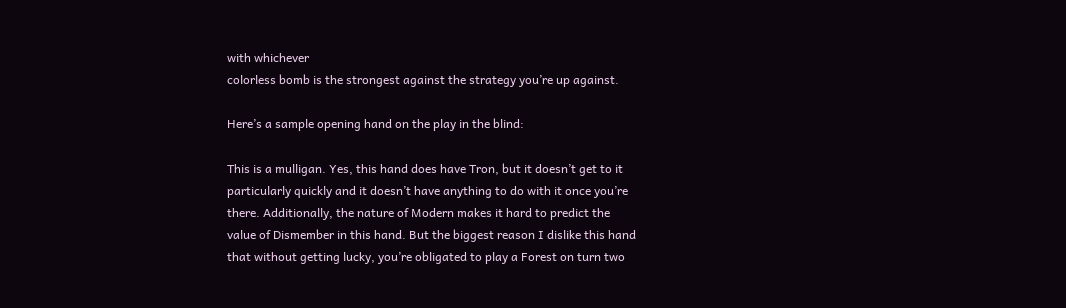with whichever
colorless bomb is the strongest against the strategy you’re up against.

Here’s a sample opening hand on the play in the blind:

This is a mulligan. Yes, this hand does have Tron, but it doesn’t get to it
particularly quickly and it doesn’t have anything to do with it once you’re
there. Additionally, the nature of Modern makes it hard to predict the
value of Dismember in this hand. But the biggest reason I dislike this hand
that without getting lucky, you’re obligated to play a Forest on turn two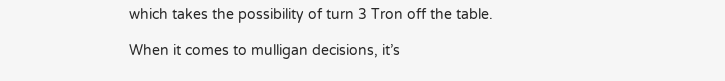which takes the possibility of turn 3 Tron off the table.

When it comes to mulligan decisions, it’s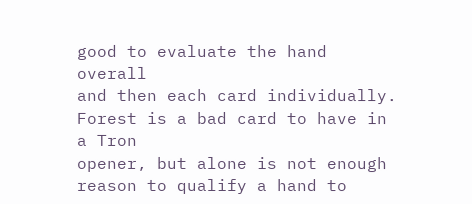good to evaluate the hand overall
and then each card individually. Forest is a bad card to have in a Tron
opener, but alone is not enough reason to qualify a hand to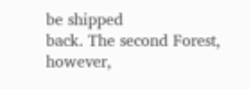be shipped
back. The second Forest, however,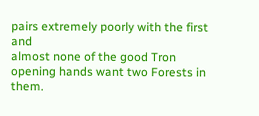pairs extremely poorly with the first and
almost none of the good Tron opening hands want two Forests in them.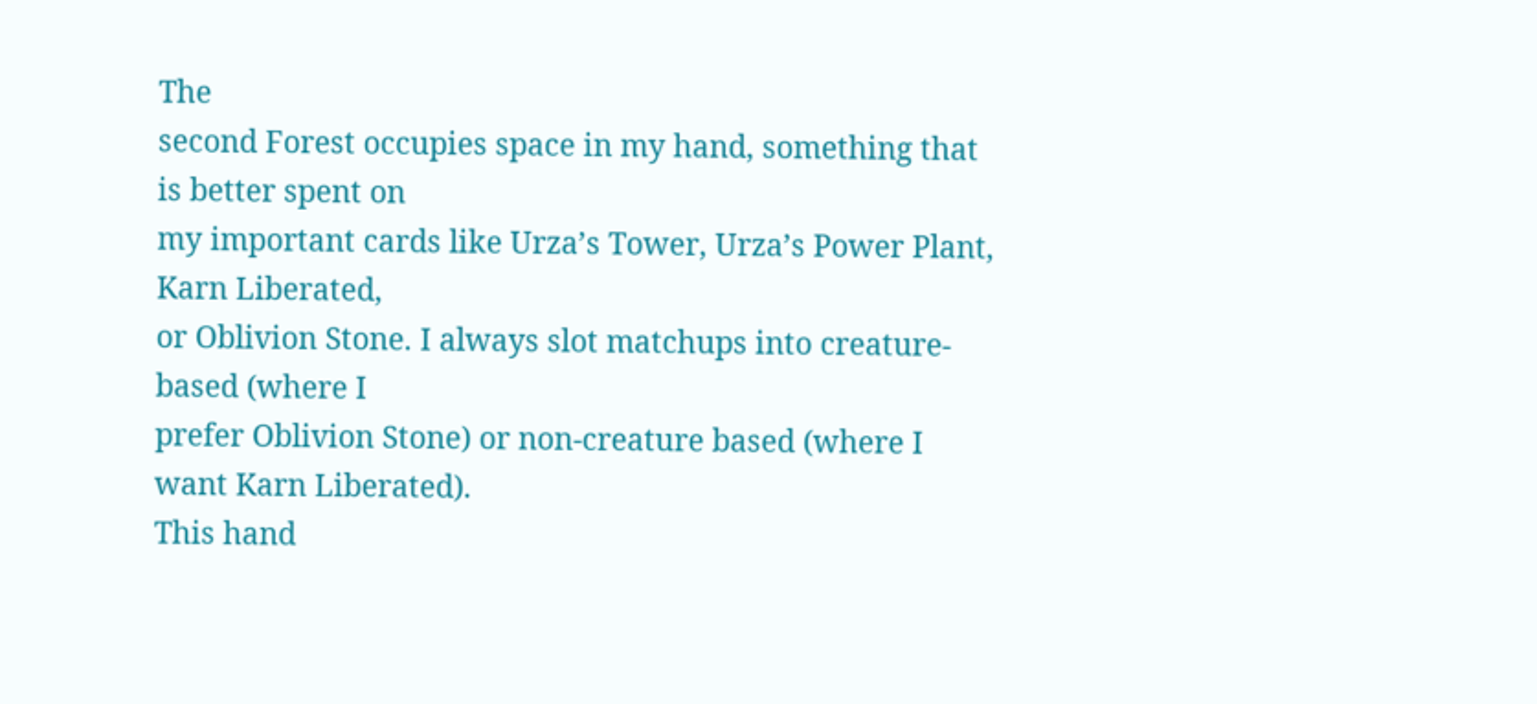The
second Forest occupies space in my hand, something that is better spent on
my important cards like Urza’s Tower, Urza’s Power Plant, Karn Liberated,
or Oblivion Stone. I always slot matchups into creature-based (where I
prefer Oblivion Stone) or non-creature based (where I want Karn Liberated).
This hand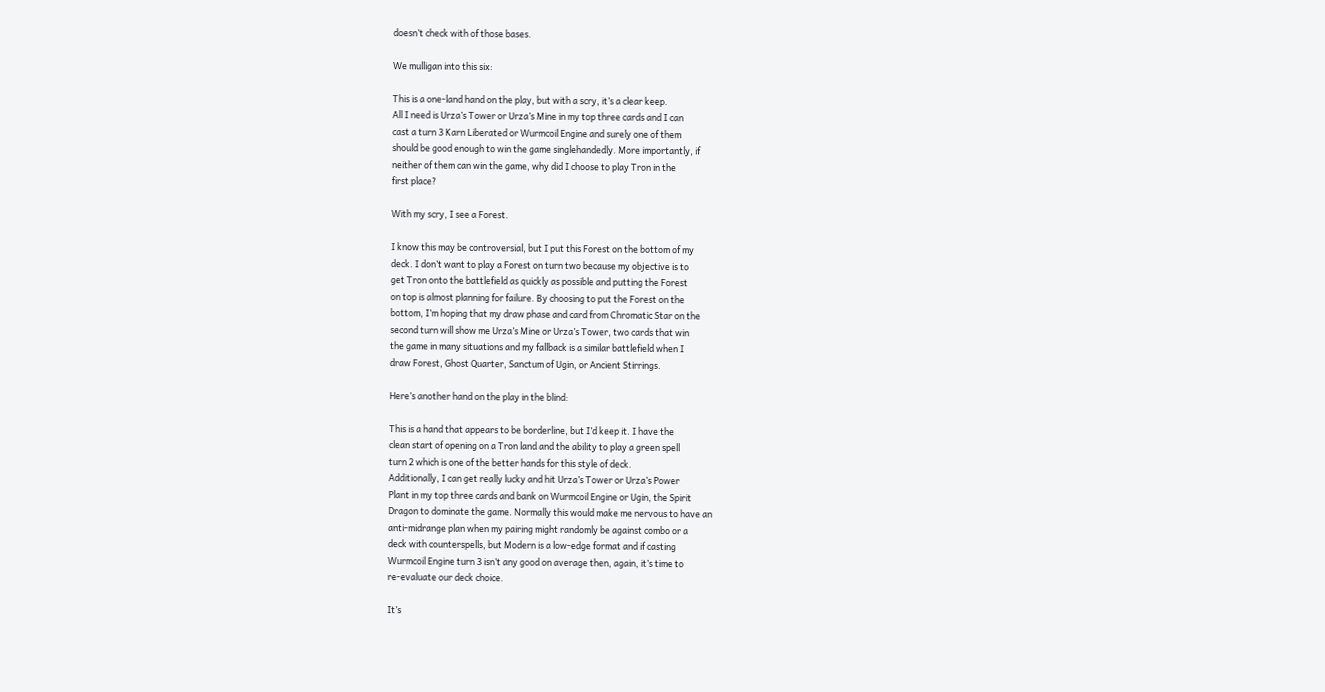doesn’t check with of those bases.

We mulligan into this six:

This is a one-land hand on the play, but with a scry, it’s a clear keep.
All I need is Urza’s Tower or Urza’s Mine in my top three cards and I can
cast a turn 3 Karn Liberated or Wurmcoil Engine and surely one of them
should be good enough to win the game singlehandedly. More importantly, if
neither of them can win the game, why did I choose to play Tron in the
first place?

With my scry, I see a Forest.

I know this may be controversial, but I put this Forest on the bottom of my
deck. I don’t want to play a Forest on turn two because my objective is to
get Tron onto the battlefield as quickly as possible and putting the Forest
on top is almost planning for failure. By choosing to put the Forest on the
bottom, I’m hoping that my draw phase and card from Chromatic Star on the
second turn will show me Urza’s Mine or Urza’s Tower, two cards that win
the game in many situations and my fallback is a similar battlefield when I
draw Forest, Ghost Quarter, Sanctum of Ugin, or Ancient Stirrings.

Here’s another hand on the play in the blind:

This is a hand that appears to be borderline, but I’d keep it. I have the
clean start of opening on a Tron land and the ability to play a green spell
turn 2 which is one of the better hands for this style of deck.
Additionally, I can get really lucky and hit Urza’s Tower or Urza’s Power
Plant in my top three cards and bank on Wurmcoil Engine or Ugin, the Spirit
Dragon to dominate the game. Normally this would make me nervous to have an
anti-midrange plan when my pairing might randomly be against combo or a
deck with counterspells, but Modern is a low-edge format and if casting
Wurmcoil Engine turn 3 isn’t any good on average then, again, it’s time to
re-evaluate our deck choice.

It’s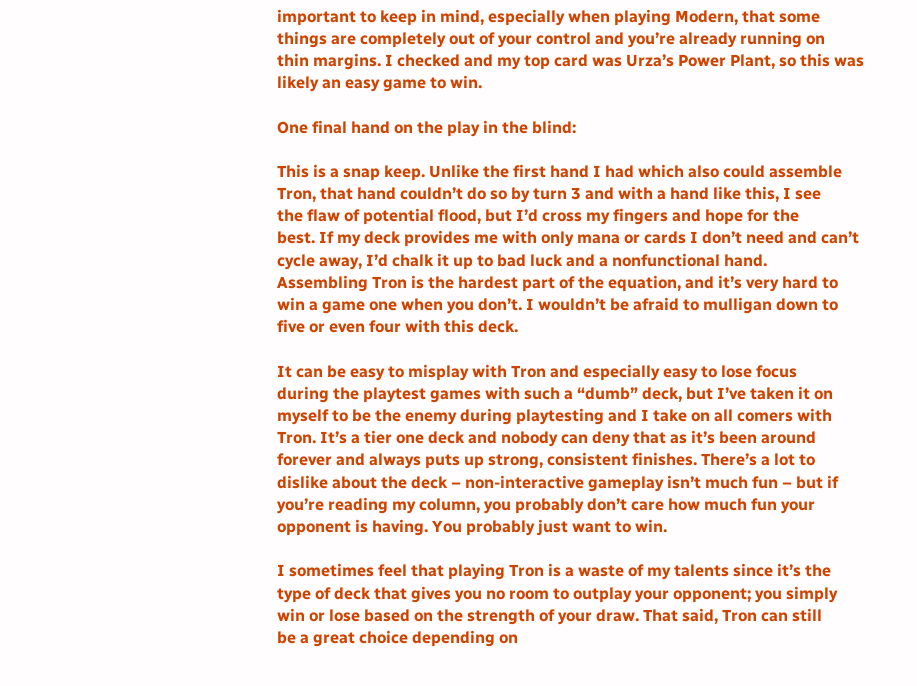important to keep in mind, especially when playing Modern, that some
things are completely out of your control and you’re already running on
thin margins. I checked and my top card was Urza’s Power Plant, so this was
likely an easy game to win.

One final hand on the play in the blind:

This is a snap keep. Unlike the first hand I had which also could assemble
Tron, that hand couldn’t do so by turn 3 and with a hand like this, I see
the flaw of potential flood, but I’d cross my fingers and hope for the
best. If my deck provides me with only mana or cards I don’t need and can’t
cycle away, I’d chalk it up to bad luck and a nonfunctional hand.
Assembling Tron is the hardest part of the equation, and it’s very hard to
win a game one when you don’t. I wouldn’t be afraid to mulligan down to
five or even four with this deck.

It can be easy to misplay with Tron and especially easy to lose focus
during the playtest games with such a “dumb” deck, but I’ve taken it on
myself to be the enemy during playtesting and I take on all comers with
Tron. It’s a tier one deck and nobody can deny that as it’s been around
forever and always puts up strong, consistent finishes. There’s a lot to
dislike about the deck – non-interactive gameplay isn’t much fun – but if
you’re reading my column, you probably don’t care how much fun your
opponent is having. You probably just want to win.

I sometimes feel that playing Tron is a waste of my talents since it’s the
type of deck that gives you no room to outplay your opponent; you simply
win or lose based on the strength of your draw. That said, Tron can still
be a great choice depending on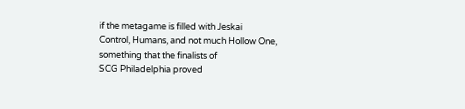if the metagame is filled with Jeskai
Control, Humans, and not much Hollow One, something that the finalists of
SCG Philadelphia proved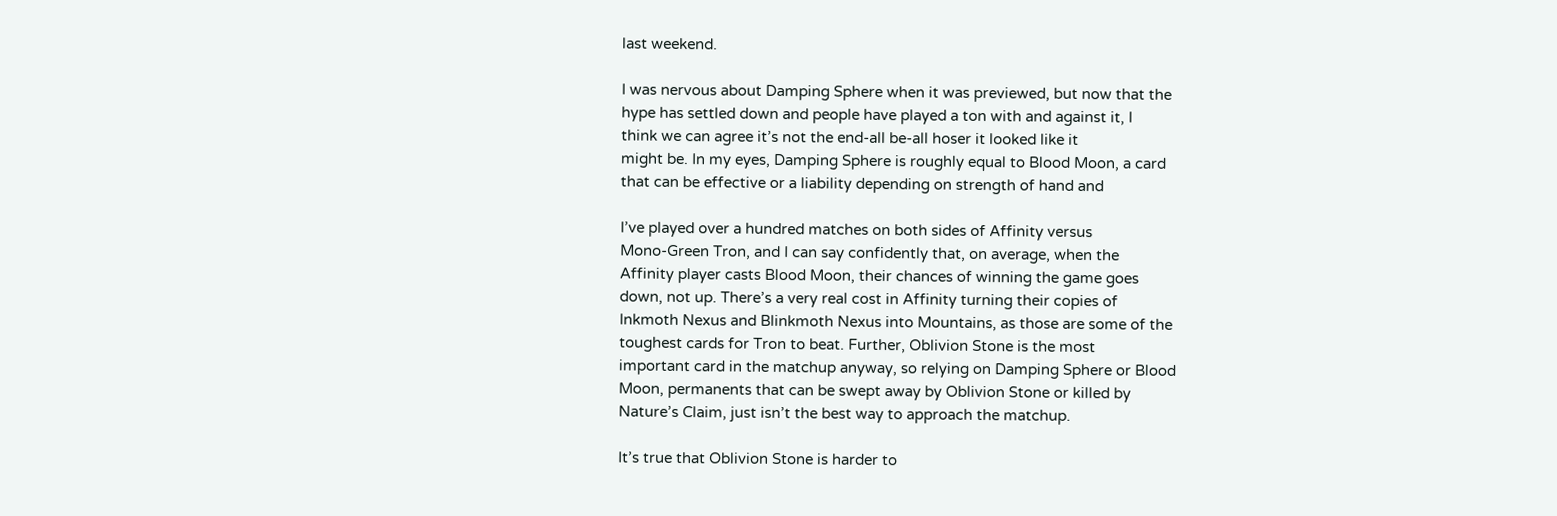last weekend.

I was nervous about Damping Sphere when it was previewed, but now that the
hype has settled down and people have played a ton with and against it, I
think we can agree it’s not the end-all be-all hoser it looked like it
might be. In my eyes, Damping Sphere is roughly equal to Blood Moon, a card
that can be effective or a liability depending on strength of hand and

I’ve played over a hundred matches on both sides of Affinity versus
Mono-Green Tron, and I can say confidently that, on average, when the
Affinity player casts Blood Moon, their chances of winning the game goes
down, not up. There’s a very real cost in Affinity turning their copies of
Inkmoth Nexus and Blinkmoth Nexus into Mountains, as those are some of the
toughest cards for Tron to beat. Further, Oblivion Stone is the most
important card in the matchup anyway, so relying on Damping Sphere or Blood
Moon, permanents that can be swept away by Oblivion Stone or killed by
Nature’s Claim, just isn’t the best way to approach the matchup.

It’s true that Oblivion Stone is harder to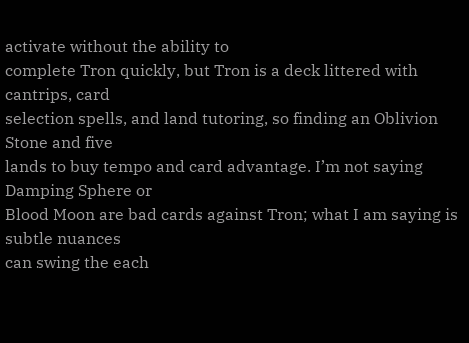activate without the ability to
complete Tron quickly, but Tron is a deck littered with cantrips, card
selection spells, and land tutoring, so finding an Oblivion Stone and five
lands to buy tempo and card advantage. I’m not saying Damping Sphere or
Blood Moon are bad cards against Tron; what I am saying is subtle nuances
can swing the each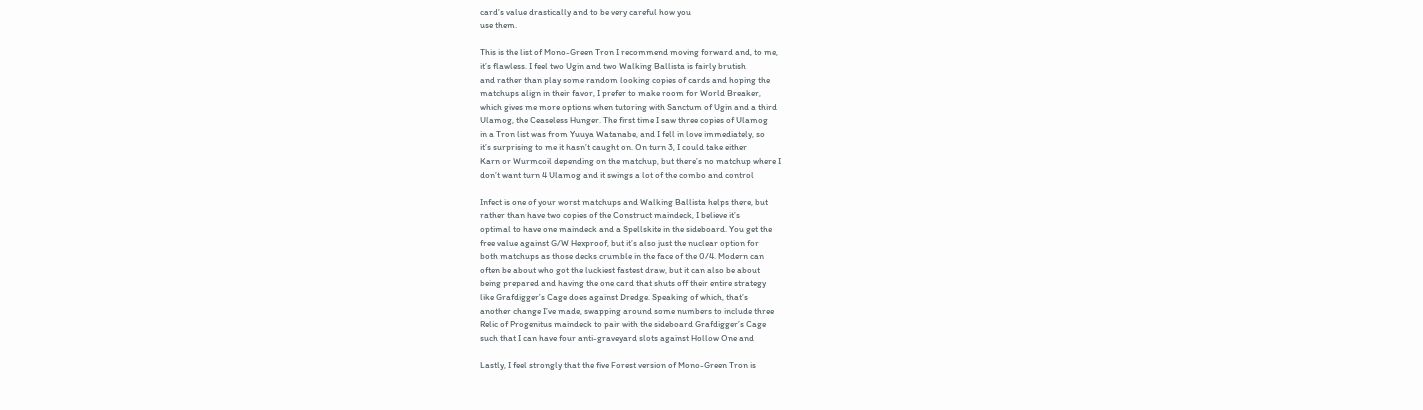card’s value drastically and to be very careful how you
use them.

This is the list of Mono-Green Tron I recommend moving forward and, to me,
it’s flawless. I feel two Ugin and two Walking Ballista is fairly brutish
and rather than play some random looking copies of cards and hoping the
matchups align in their favor, I prefer to make room for World Breaker,
which gives me more options when tutoring with Sanctum of Ugin and a third
Ulamog, the Ceaseless Hunger. The first time I saw three copies of Ulamog
in a Tron list was from Yuuya Watanabe, and I fell in love immediately, so
it’s surprising to me it hasn’t caught on. On turn 3, I could take either
Karn or Wurmcoil depending on the matchup, but there’s no matchup where I
don’t want turn 4 Ulamog and it swings a lot of the combo and control

Infect is one of your worst matchups and Walking Ballista helps there, but
rather than have two copies of the Construct maindeck, I believe it’s
optimal to have one maindeck and a Spellskite in the sideboard. You get the
free value against G/W Hexproof, but it’s also just the nuclear option for
both matchups as those decks crumble in the face of the 0/4. Modern can
often be about who got the luckiest fastest draw, but it can also be about
being prepared and having the one card that shuts off their entire strategy
like Grafdigger’s Cage does against Dredge. Speaking of which, that’s
another change I’ve made, swapping around some numbers to include three
Relic of Progenitus maindeck to pair with the sideboard Grafdigger’s Cage
such that I can have four anti-graveyard slots against Hollow One and

Lastly, I feel strongly that the five Forest version of Mono-Green Tron is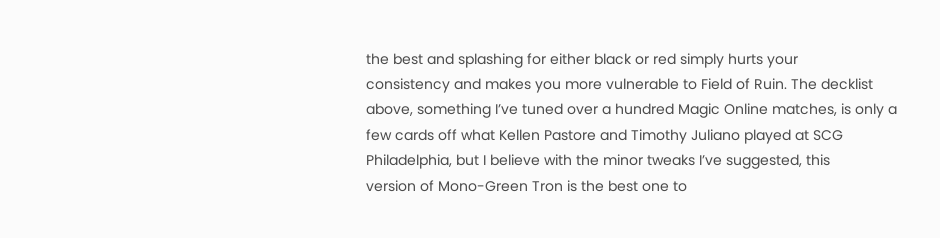the best and splashing for either black or red simply hurts your
consistency and makes you more vulnerable to Field of Ruin. The decklist
above, something I’ve tuned over a hundred Magic Online matches, is only a
few cards off what Kellen Pastore and Timothy Juliano played at SCG
Philadelphia, but I believe with the minor tweaks I’ve suggested, this
version of Mono-Green Tron is the best one to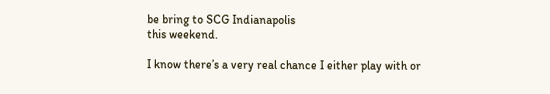be bring to SCG Indianapolis
this weekend.

I know there’s a very real chance I either play with or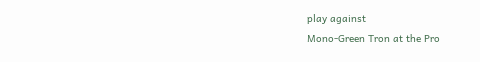play against
Mono-Green Tron at the Pro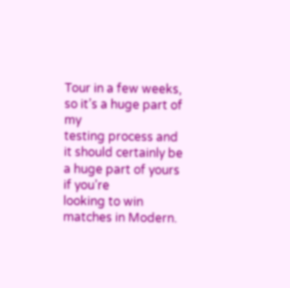Tour in a few weeks, so it’s a huge part of my
testing process and it should certainly be a huge part of yours if you’re
looking to win matches in Modern.